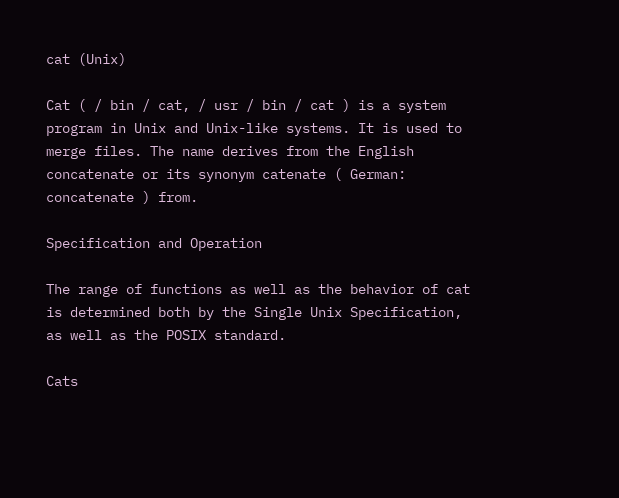cat (Unix)

Cat ( / bin / cat, / usr / bin / cat ) is a system program in Unix and Unix-like systems. It is used to merge files. The name derives from the English concatenate or its synonym catenate ( German: concatenate ) from.

Specification and Operation

The range of functions as well as the behavior of cat is determined both by the Single Unix Specification, as well as the POSIX standard.

Cats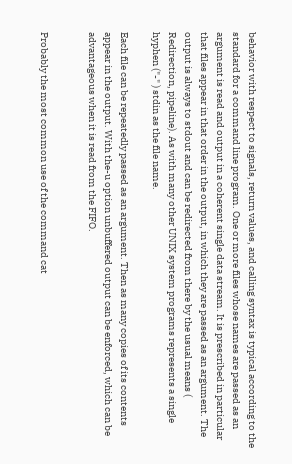behavior with respect to signals, return values, and calling syntax is typical according to the standard for a command line program. One or more files whose names are passed as an argument is read and output in a coherent single data stream. It is prescribed in particular that files appear in that order in the output, in which they are passed as an argument. The output is always to stdout and can be redirected from there by the usual means ( Redirection, pipeline). As with many other UNIX system programs represents a single hyphen ("-" ) stdin as the file name.

Each file can be repeatedly passed as an argument. Then as many copies of its contents appear in the output. With the-u option unbuffered output can be enforced, which can be advantageous when it is read from the FIFO.


Probably the most common use of the command cat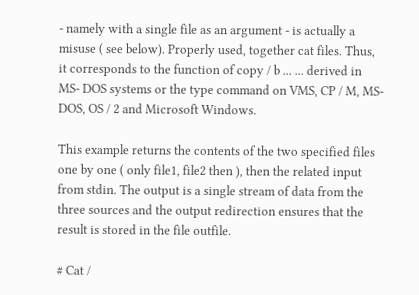- namely with a single file as an argument - is actually a misuse ( see below). Properly used, together cat files. Thus, it corresponds to the function of copy / b ... ... derived in MS- DOS systems or the type command on VMS, CP / M, MS- DOS, OS / 2 and Microsoft Windows.

This example returns the contents of the two specified files one by one ( only file1, file2 then ), then the related input from stdin. The output is a single stream of data from the three sources and the output redirection ensures that the result is stored in the file outfile.

# Cat /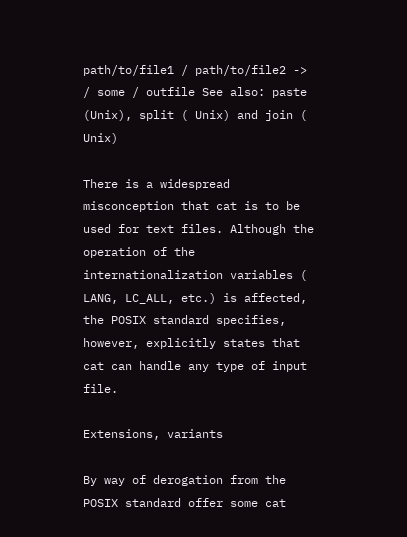path/to/file1 / path/to/file2 -> / some / outfile See also: paste (Unix), split ( Unix) and join ( Unix)

There is a widespread misconception that cat is to be used for text files. Although the operation of the internationalization variables ( LANG, LC_ALL, etc.) is affected, the POSIX standard specifies, however, explicitly states that cat can handle any type of input file.

Extensions, variants

By way of derogation from the POSIX standard offer some cat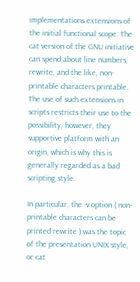implementations extensions of the initial functional scope. The cat version of the GNU initiative can spend about line numbers, rewrite, and the like, non-printable characters printable. The use of such extensions in scripts restricts their use to the possibility, however, they supportive platform with an origin, which is why this is generally regarded as a bad scripting style.

In particular, the -v option ( non-printable characters can be printed rewrite ) was the topic of the presentation UNIX style, or cat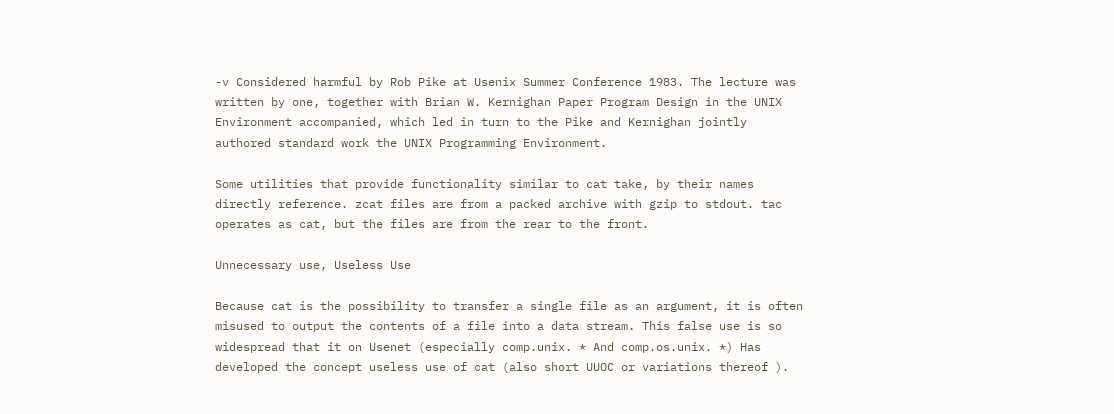-v Considered harmful by Rob Pike at Usenix Summer Conference 1983. The lecture was written by one, together with Brian W. Kernighan Paper Program Design in the UNIX Environment accompanied, which led in turn to the Pike and Kernighan jointly authored standard work the UNIX Programming Environment.

Some utilities that provide functionality similar to cat take, by their names directly reference. zcat files are from a packed archive with gzip to stdout. tac operates as cat, but the files are from the rear to the front.

Unnecessary use, Useless Use

Because cat is the possibility to transfer a single file as an argument, it is often misused to output the contents of a file into a data stream. This false use is so widespread that it on Usenet (especially comp.unix. * And comp.os.unix. *) Has developed the concept useless use of cat (also short UUOC or variations thereof ).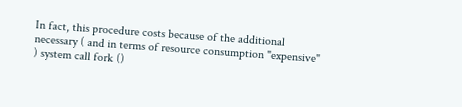In fact, this procedure costs because of the additional necessary ( and in terms of resource consumption "expensive" ) system call fork ()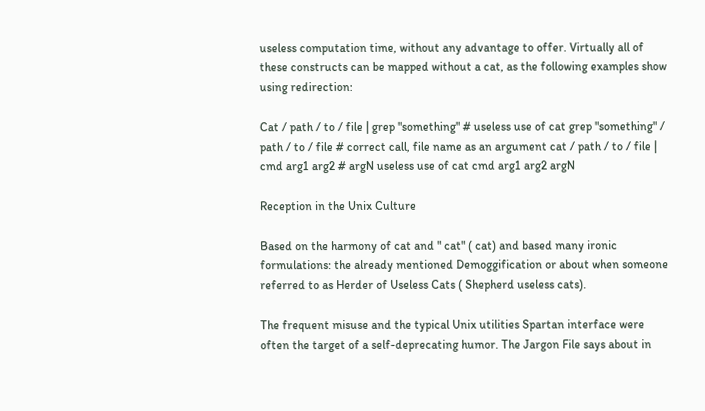useless computation time, without any advantage to offer. Virtually all of these constructs can be mapped without a cat, as the following examples show using redirection:

Cat / path / to / file | grep "something" # useless use of cat grep "something" / path / to / file # correct call, file name as an argument cat / path / to / file | cmd arg1 arg2 # argN useless use of cat cmd arg1 arg2 argN

Reception in the Unix Culture

Based on the harmony of cat and " cat" ( cat) and based many ironic formulations: the already mentioned Demoggification or about when someone referred to as Herder of Useless Cats ( Shepherd useless cats).

The frequent misuse and the typical Unix utilities Spartan interface were often the target of a self-deprecating humor. The Jargon File says about in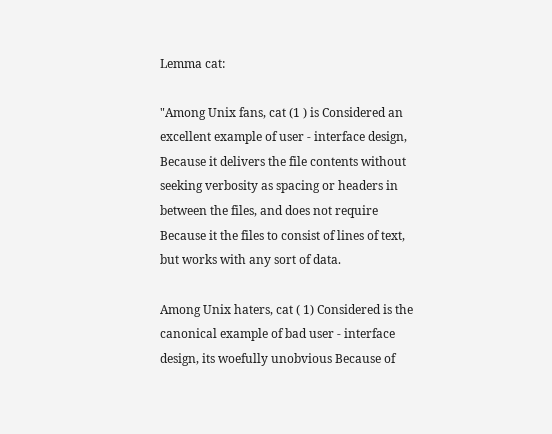Lemma cat:

"Among Unix fans, cat (1 ) is Considered an excellent example of user - interface design, Because it delivers the file contents without seeking verbosity as spacing or headers in between the files, and does not require Because it the files to consist of lines of text, but works with any sort of data.

Among Unix haters, cat ( 1) Considered is the canonical example of bad user - interface design, its woefully unobvious Because of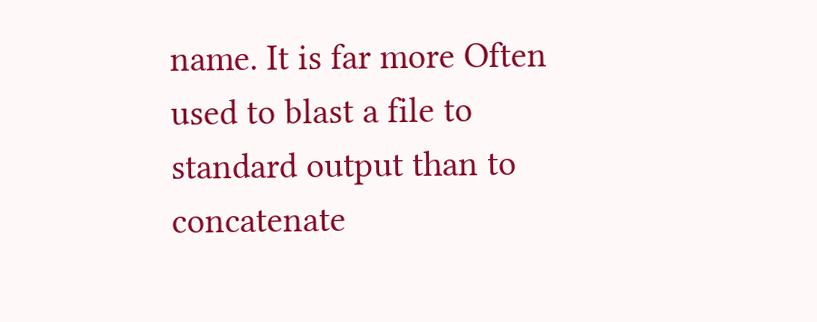name. It is far more Often used to blast a file to standard output than to concatenate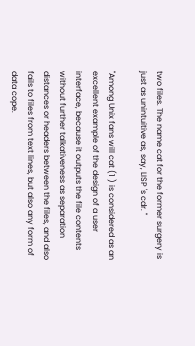two files. The name cat for the former surgery is just as unintuitive as, say, LISP 's cdr. "

"Among Unix fans will cat (1 ) is considered as an excellent example of the design of a user interface, because it outputs the file contents without further talkativeness as separation distances or headers between the files, and also fails to files from text lines, but also any form of data cope.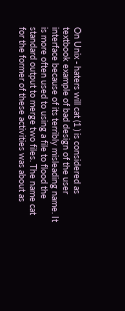On Unix - haters will cat (1 ) is considered as textbook example of bad design of the user interface because of its terribly misleading name. It is more often used to using a file to flood the standard output to merge two files. The name cat for the former of these activities was about as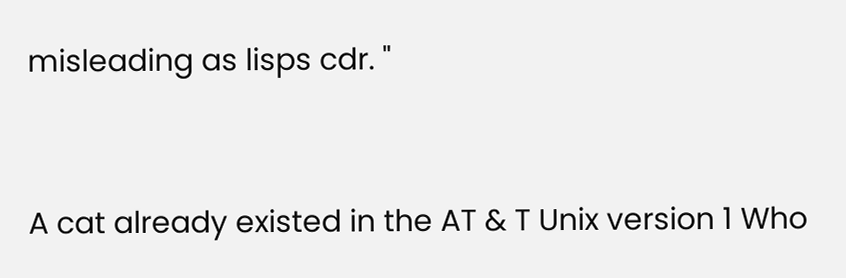misleading as lisps cdr. "


A cat already existed in the AT & T Unix version 1 Who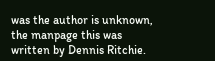was the author is unknown, the manpage this was written by Dennis Ritchie.